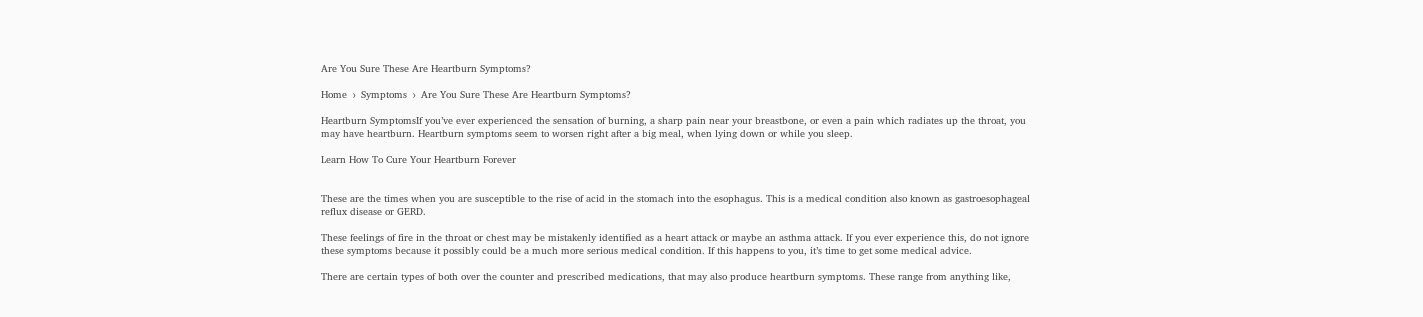Are You Sure These Are Heartburn Symptoms?

Home  ›  Symptoms  ›  Are You Sure These Are Heartburn Symptoms?

Heartburn SymptomsIf you’ve ever experienced the sensation of burning, a sharp pain near your breastbone, or even a pain which radiates up the throat, you may have heartburn. Heartburn symptoms seem to worsen right after a big meal, when lying down or while you sleep.

Learn How To Cure Your Heartburn Forever


These are the times when you are susceptible to the rise of acid in the stomach into the esophagus. This is a medical condition also known as gastroesophageal reflux disease or GERD.

These feelings of fire in the throat or chest may be mistakenly identified as a heart attack or maybe an asthma attack. If you ever experience this, do not ignore these symptoms because it possibly could be a much more serious medical condition. If this happens to you, it’s time to get some medical advice.

There are certain types of both over the counter and prescribed medications, that may also produce heartburn symptoms. These range from anything like,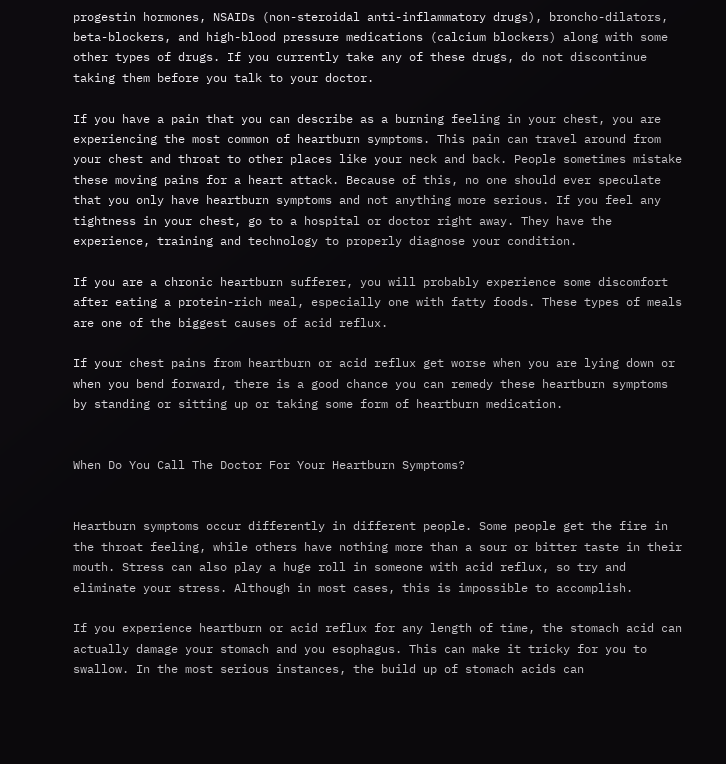progestin hormones, NSAIDs (non-steroidal anti-inflammatory drugs), broncho-dilators, beta-blockers, and high-blood pressure medications (calcium blockers) along with some other types of drugs. If you currently take any of these drugs, do not discontinue taking them before you talk to your doctor.

If you have a pain that you can describe as a burning feeling in your chest, you are experiencing the most common of heartburn symptoms. This pain can travel around from your chest and throat to other places like your neck and back. People sometimes mistake these moving pains for a heart attack. Because of this, no one should ever speculate that you only have heartburn symptoms and not anything more serious. If you feel any tightness in your chest, go to a hospital or doctor right away. They have the experience, training and technology to properly diagnose your condition.

If you are a chronic heartburn sufferer, you will probably experience some discomfort after eating a protein-rich meal, especially one with fatty foods. These types of meals are one of the biggest causes of acid reflux.

If your chest pains from heartburn or acid reflux get worse when you are lying down or when you bend forward, there is a good chance you can remedy these heartburn symptoms by standing or sitting up or taking some form of heartburn medication.


When Do You Call The Doctor For Your Heartburn Symptoms?


Heartburn symptoms occur differently in different people. Some people get the fire in the throat feeling, while others have nothing more than a sour or bitter taste in their mouth. Stress can also play a huge roll in someone with acid reflux, so try and eliminate your stress. Although in most cases, this is impossible to accomplish.

If you experience heartburn or acid reflux for any length of time, the stomach acid can actually damage your stomach and you esophagus. This can make it tricky for you to swallow. In the most serious instances, the build up of stomach acids can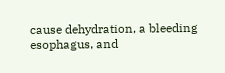cause dehydration, a bleeding esophagus, and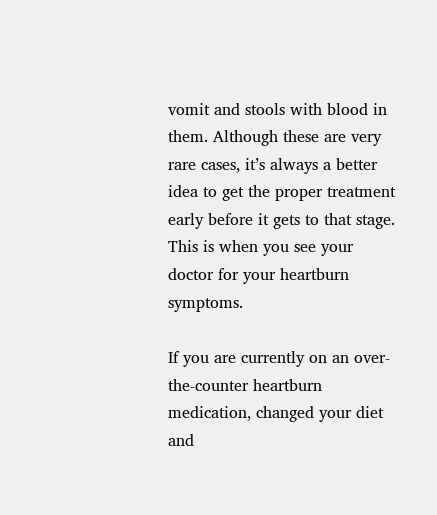vomit and stools with blood in them. Although these are very rare cases, it’s always a better idea to get the proper treatment early before it gets to that stage. This is when you see your doctor for your heartburn symptoms.

If you are currently on an over-the-counter heartburn medication, changed your diet and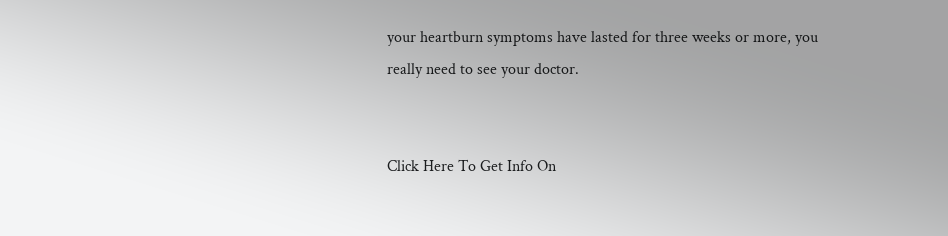your heartburn symptoms have lasted for three weeks or more, you really need to see your doctor.


Click Here To Get Info On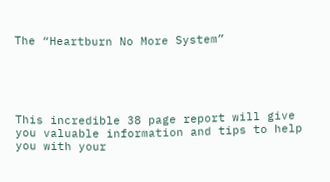The “Heartburn No More System”





This incredible 38 page report will give you valuable information and tips to help you with your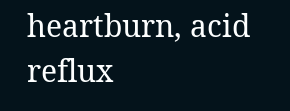heartburn, acid reflux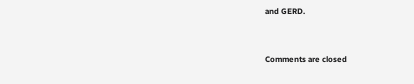and GERD.


Comments are closed